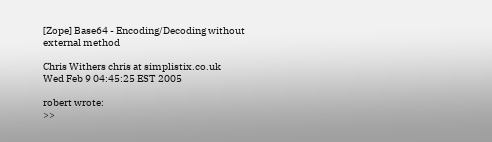[Zope] Base64 - Encoding/Decoding without external method

Chris Withers chris at simplistix.co.uk
Wed Feb 9 04:45:25 EST 2005

robert wrote:
>>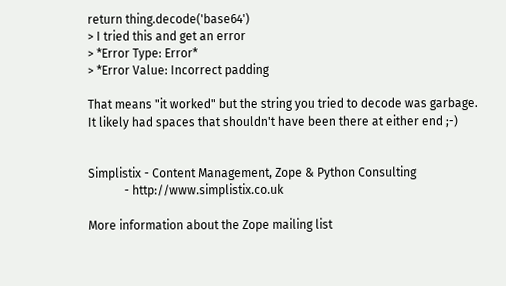return thing.decode('base64')
> I tried this and get an error
> *Error Type: Error*
> *Error Value: Incorrect padding

That means "it worked" but the string you tried to decode was garbage.
It likely had spaces that shouldn't have been there at either end ;-)


Simplistix - Content Management, Zope & Python Consulting
            - http://www.simplistix.co.uk

More information about the Zope mailing list